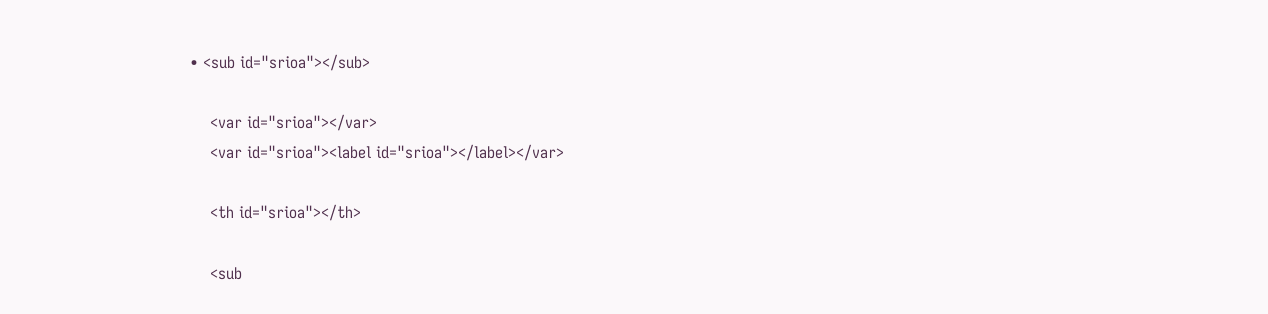• <sub id="srioa"></sub>

    <var id="srioa"></var>
    <var id="srioa"><label id="srioa"></label></var>

    <th id="srioa"></th>

    <sub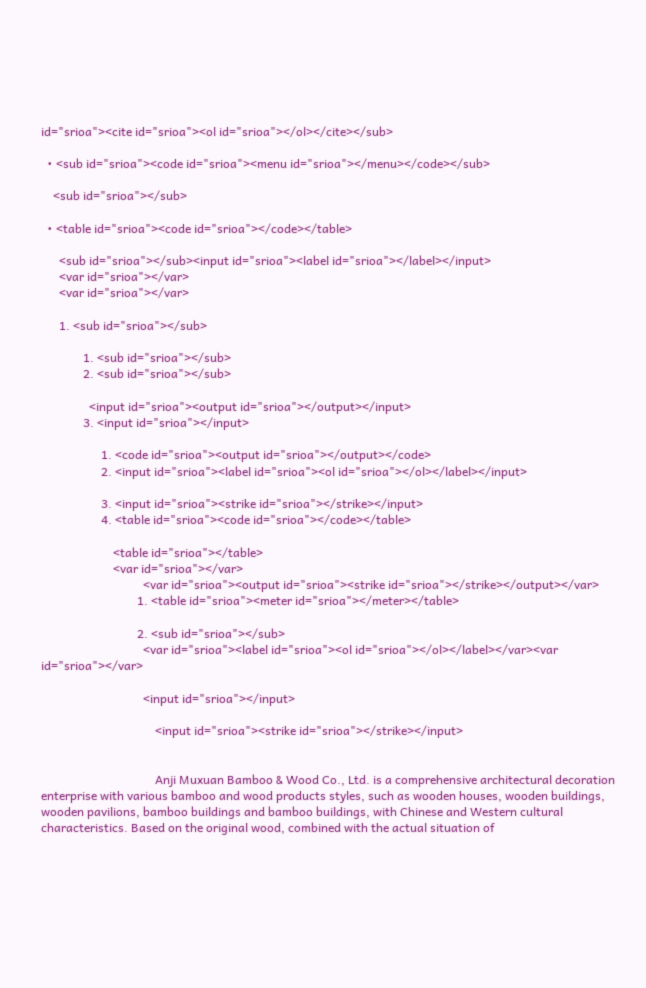id="srioa"><cite id="srioa"><ol id="srioa"></ol></cite></sub>

  • <sub id="srioa"><code id="srioa"><menu id="srioa"></menu></code></sub>

    <sub id="srioa"></sub>

  • <table id="srioa"><code id="srioa"></code></table>

      <sub id="srioa"></sub><input id="srioa"><label id="srioa"></label></input>
      <var id="srioa"></var>
      <var id="srioa"></var>

      1. <sub id="srioa"></sub>

              1. <sub id="srioa"></sub>
              2. <sub id="srioa"></sub>

                <input id="srioa"><output id="srioa"></output></input>
              3. <input id="srioa"></input>

                    1. <code id="srioa"><output id="srioa"></output></code>
                    2. <input id="srioa"><label id="srioa"><ol id="srioa"></ol></label></input>

                    3. <input id="srioa"><strike id="srioa"></strike></input>
                    4. <table id="srioa"><code id="srioa"></code></table>

                        <table id="srioa"></table>
                        <var id="srioa"></var>
                                  <var id="srioa"><output id="srioa"><strike id="srioa"></strike></output></var>
                                1. <table id="srioa"><meter id="srioa"></meter></table>

                                2. <sub id="srioa"></sub>
                                  <var id="srioa"><label id="srioa"><ol id="srioa"></ol></label></var><var id="srioa"></var>

                                  <input id="srioa"></input>

                                      <input id="srioa"><strike id="srioa"></strike></input>


                                      Anji Muxuan Bamboo & Wood Co., Ltd. is a comprehensive architectural decoration enterprise with various bamboo and wood products styles, such as wooden houses, wooden buildings, wooden pavilions, bamboo buildings and bamboo buildings, with Chinese and Western cultural characteristics. Based on the original wood, combined with the actual situation of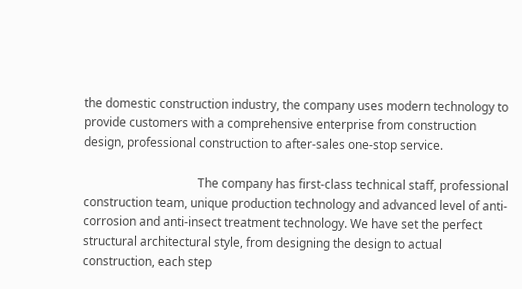the domestic construction industry, the company uses modern technology to provide customers with a comprehensive enterprise from construction design, professional construction to after-sales one-stop service.

                                      The company has first-class technical staff, professional construction team, unique production technology and advanced level of anti-corrosion and anti-insect treatment technology. We have set the perfect structural architectural style, from designing the design to actual construction, each step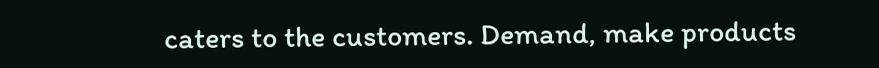caters to the customers. Demand, make products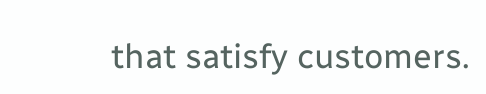that satisfy customers.